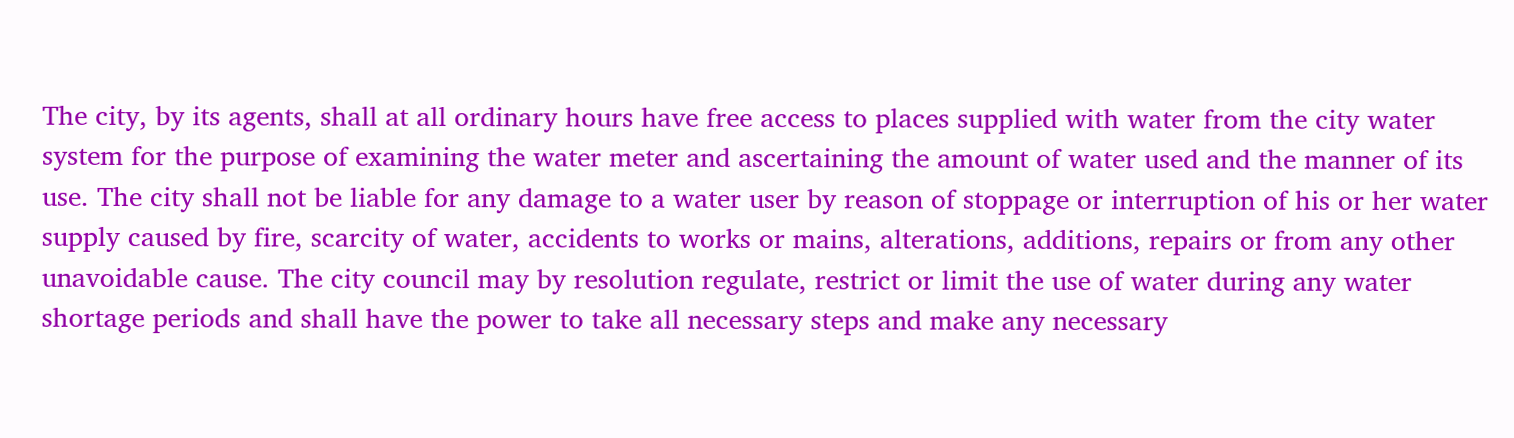The city, by its agents, shall at all ordinary hours have free access to places supplied with water from the city water system for the purpose of examining the water meter and ascertaining the amount of water used and the manner of its use. The city shall not be liable for any damage to a water user by reason of stoppage or interruption of his or her water supply caused by fire, scarcity of water, accidents to works or mains, alterations, additions, repairs or from any other unavoidable cause. The city council may by resolution regulate, restrict or limit the use of water during any water shortage periods and shall have the power to take all necessary steps and make any necessary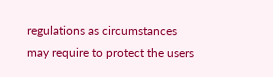regulations as circumstances may require to protect the users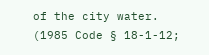of the city water. (1985 Code § 18-1-12;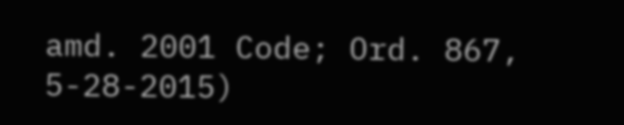amd. 2001 Code; Ord. 867, 5-28-2015)